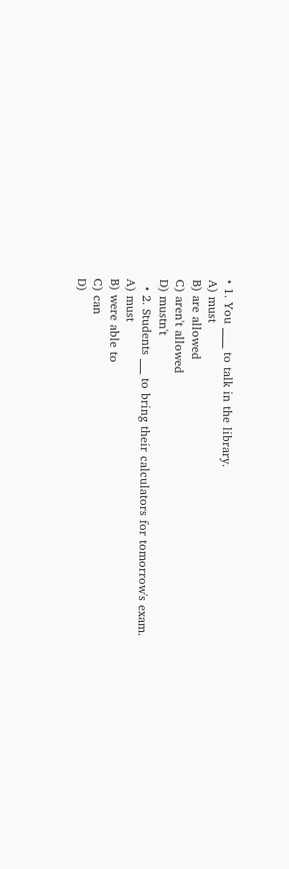• 1. You ____ to talk in the library.
A) must
B) are allowed
C) aren't allowed
D) mustn't
  • 2. Students ___ to bring their calculators for tomorrow's exam.
A) must
B) were able to
C) can
D)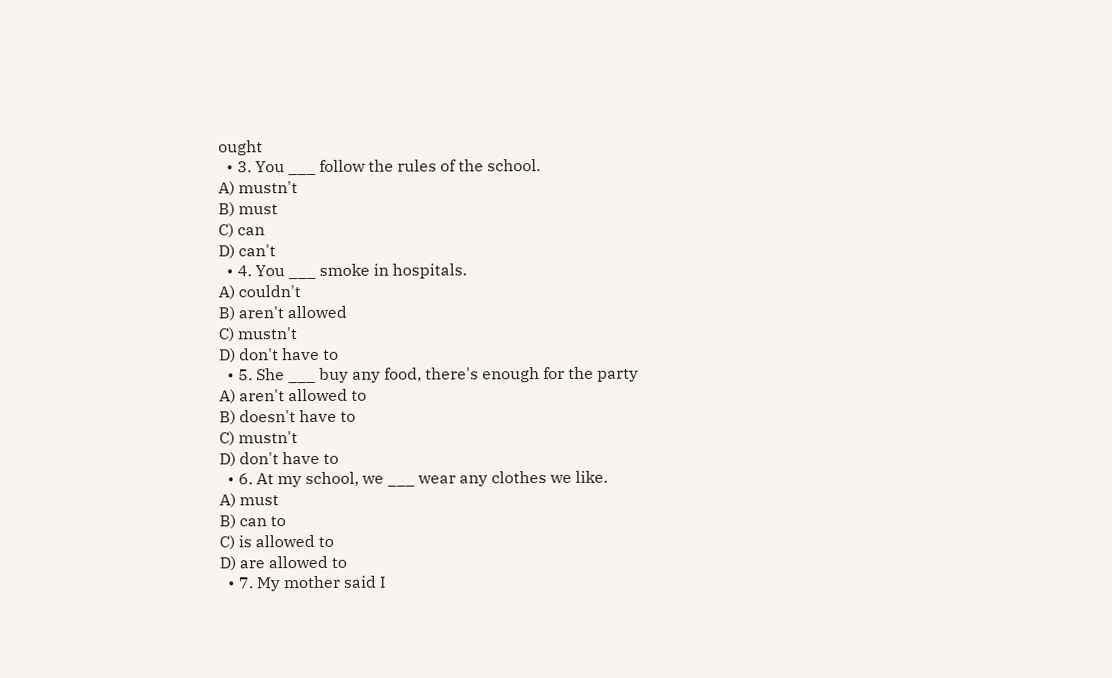ought
  • 3. You ___ follow the rules of the school.
A) mustn't
B) must
C) can
D) can't
  • 4. You ___ smoke in hospitals.
A) couldn't
B) aren't allowed
C) mustn't
D) don't have to
  • 5. She ___ buy any food, there's enough for the party
A) aren't allowed to
B) doesn't have to
C) mustn't
D) don't have to
  • 6. At my school, we ___ wear any clothes we like.
A) must
B) can to
C) is allowed to
D) are allowed to
  • 7. My mother said I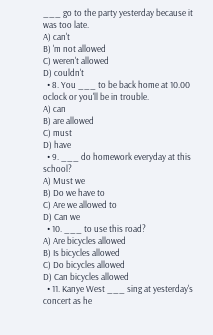___ go to the party yesterday because it was too late.
A) can't
B) 'm not allowed
C) weren't allowed
D) couldn't
  • 8. You ___ to be back home at 10.00 oclock or you'll be in trouble.
A) can
B) are allowed
C) must
D) have
  • 9. ___ do homework everyday at this school?
A) Must we
B) Do we have to
C) Are we allowed to
D) Can we
  • 10. ___ to use this road?
A) Are bicycles allowed
B) Is bicycles allowed
C) Do bicycles allowed
D) Can bicycles allowed
  • 11. Kanye West ___ sing at yesterday's concert as he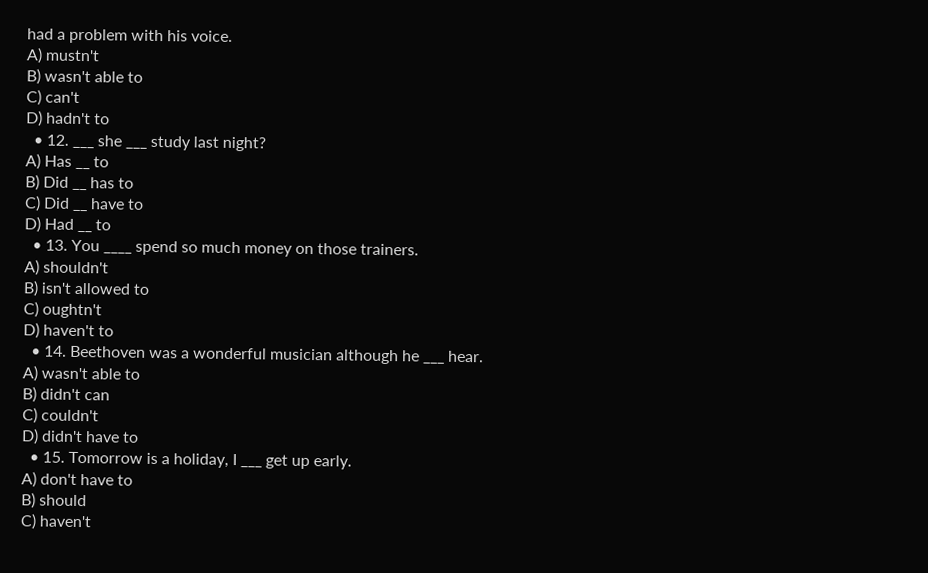had a problem with his voice.
A) mustn't
B) wasn't able to
C) can't
D) hadn't to
  • 12. ___ she ___ study last night?
A) Has __ to
B) Did __ has to
C) Did __ have to
D) Had __ to
  • 13. You ____ spend so much money on those trainers.
A) shouldn't
B) isn't allowed to
C) oughtn't
D) haven't to
  • 14. Beethoven was a wonderful musician although he ___ hear.
A) wasn't able to
B) didn't can
C) couldn't
D) didn't have to
  • 15. Tomorrow is a holiday, I ___ get up early.
A) don't have to
B) should
C) haven't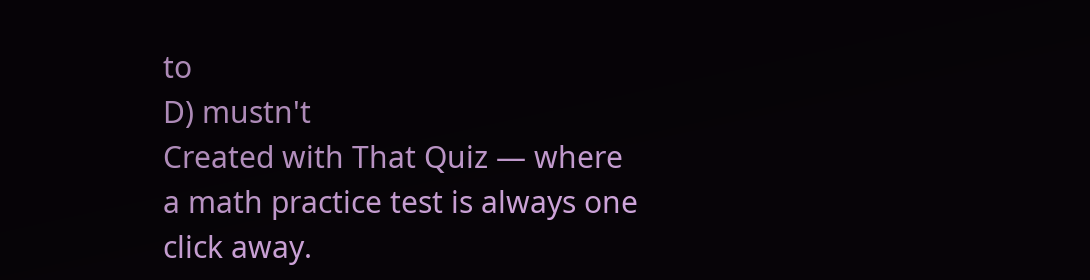to
D) mustn't
Created with That Quiz — where a math practice test is always one click away.